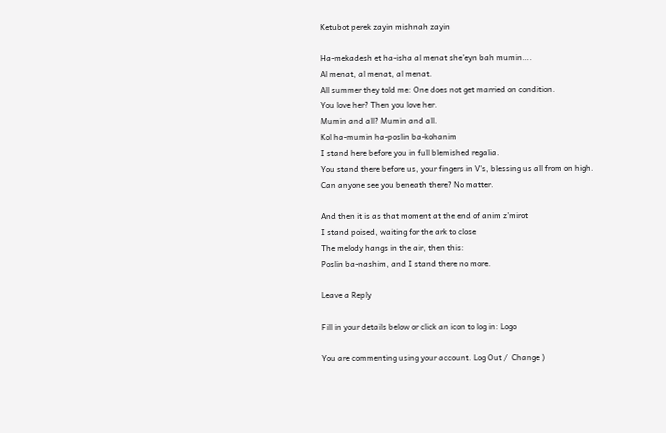Ketubot perek zayin mishnah zayin

Ha-mekadesh et ha-isha al menat she’eyn bah mumin….
Al menat, al menat, al menat.
All summer they told me: One does not get married on condition.
You love her? Then you love her.
Mumin and all? Mumin and all.
Kol ha-mumin ha-poslin ba-kohanim
I stand here before you in full blemished regalia.
You stand there before us, your fingers in V’s, blessing us all from on high.
Can anyone see you beneath there? No matter.

And then it is as that moment at the end of anim z’mirot
I stand poised, waiting for the ark to close
The melody hangs in the air, then this:
Poslin ba-nashim, and I stand there no more.

Leave a Reply

Fill in your details below or click an icon to log in: Logo

You are commenting using your account. Log Out /  Change )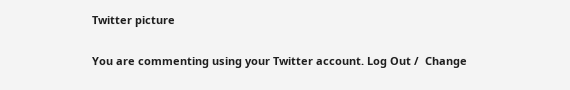Twitter picture

You are commenting using your Twitter account. Log Out /  Change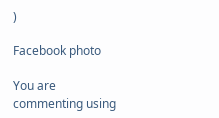)

Facebook photo

You are commenting using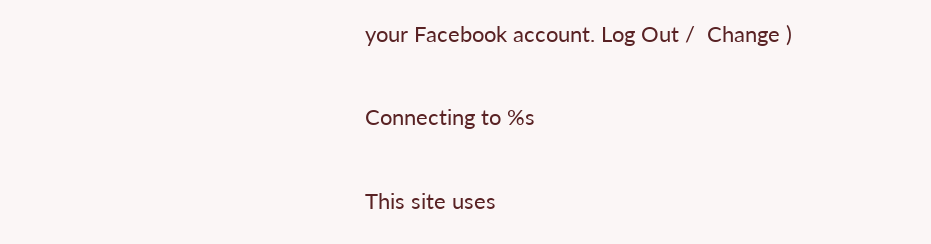your Facebook account. Log Out /  Change )

Connecting to %s

This site uses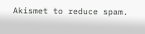Akismet to reduce spam.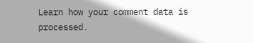Learn how your comment data is processed.